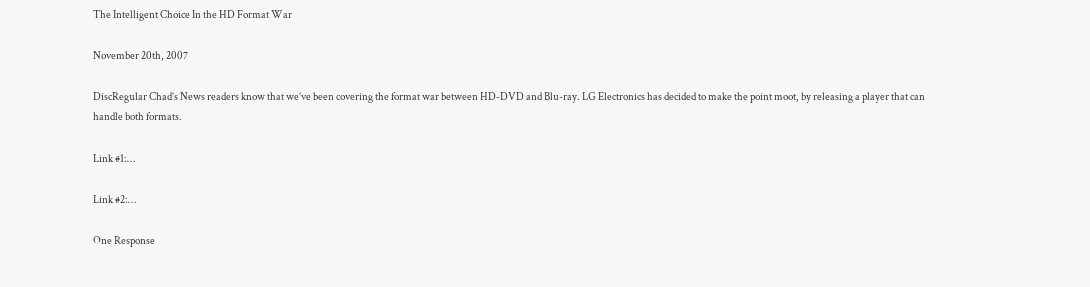The Intelligent Choice In the HD Format War

November 20th, 2007

DiscRegular Chad’s News readers know that we’ve been covering the format war between HD-DVD and Blu-ray. LG Electronics has decided to make the point moot, by releasing a player that can handle both formats.

Link #1:…

Link #2:…

One Response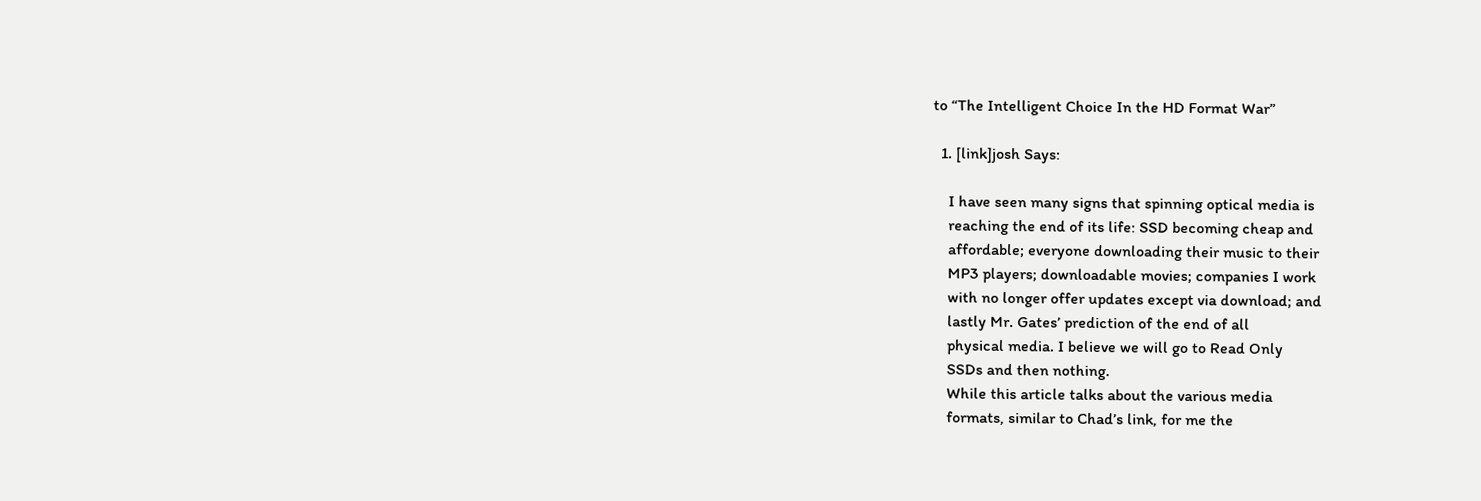to “The Intelligent Choice In the HD Format War”

  1. [link]josh Says:

    I have seen many signs that spinning optical media is
    reaching the end of its life: SSD becoming cheap and
    affordable; everyone downloading their music to their
    MP3 players; downloadable movies; companies I work
    with no longer offer updates except via download; and
    lastly Mr. Gates’ prediction of the end of all
    physical media. I believe we will go to Read Only
    SSDs and then nothing.
    While this article talks about the various media
    formats, similar to Chad’s link, for me the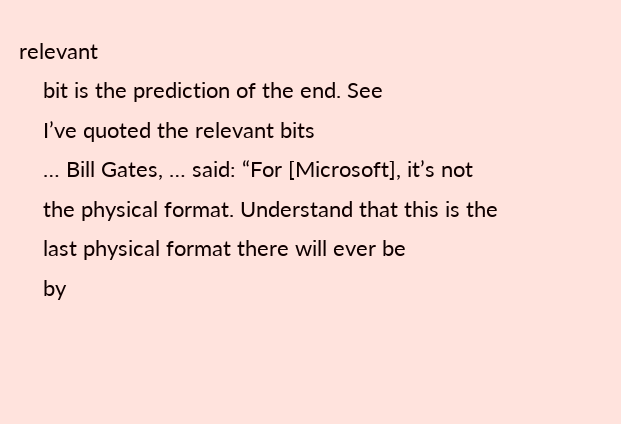relevant
    bit is the prediction of the end. See
    I’ve quoted the relevant bits
    … Bill Gates, … said: “For [Microsoft], it’s not
    the physical format. Understand that this is the
    last physical format there will ever be
    by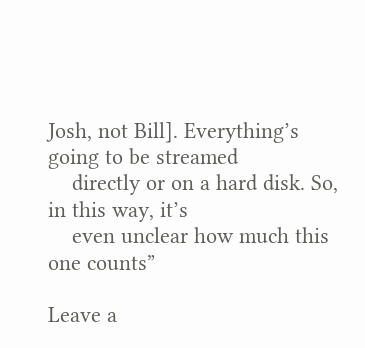Josh, not Bill]. Everything’s going to be streamed
    directly or on a hard disk. So, in this way, it’s
    even unclear how much this one counts”

Leave a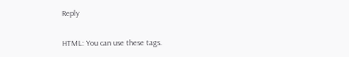Reply


HTML: You can use these tags.